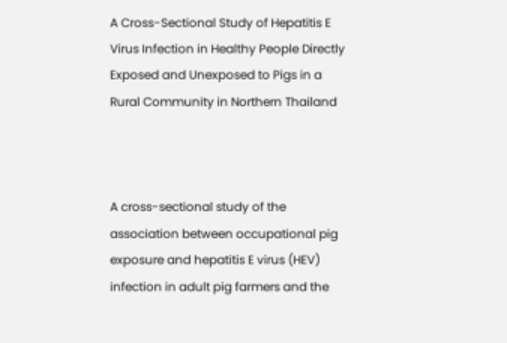A Cross-Sectional Study of Hepatitis E Virus Infection in Healthy People Directly Exposed and Unexposed to Pigs in a Rural Community in Northern Thailand



A cross-sectional study of the association between occupational pig exposure and hepatitis E virus (HEV) infection in adult pig farmers and the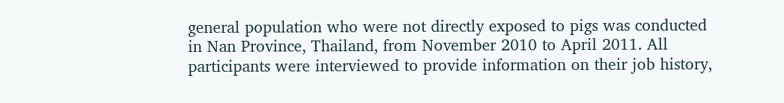general population who were not directly exposed to pigs was conducted in Nan Province, Thailand, from November 2010 to April 2011. All participants were interviewed to provide information on their job history,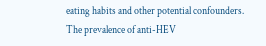eating habits and other potential confounders. The prevalence of anti-HEV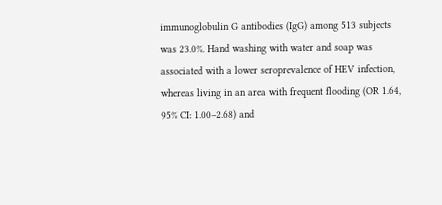immunoglobulin G antibodies (IgG) among 513 subjects was 23.0%. Hand washing with water and soap was associated with a lower seroprevalence of HEV infection, whereas living in an area with frequent flooding (OR 1.64, 95% CI: 1.00–2.68) and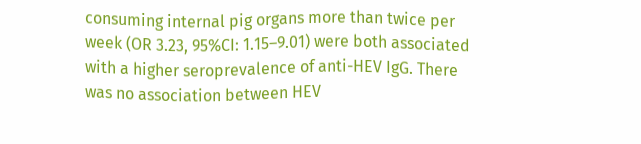consuming internal pig organs more than twice per week (OR 3.23, 95%CI: 1.15–9.01) were both associated with a higher seroprevalence of anti-HEV IgG. There was no association between HEV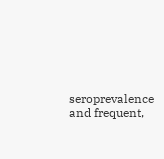seroprevalence and frequent,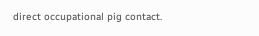direct occupational pig contact.